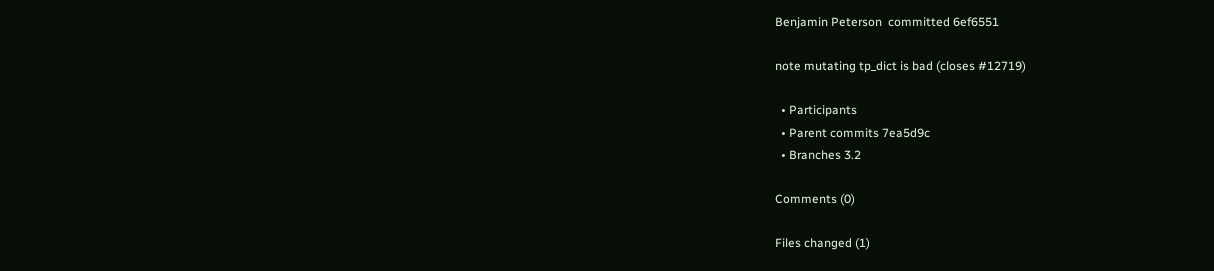Benjamin Peterson  committed 6ef6551

note mutating tp_dict is bad (closes #12719)

  • Participants
  • Parent commits 7ea5d9c
  • Branches 3.2

Comments (0)

Files changed (1)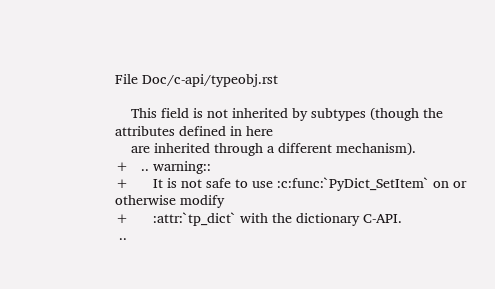File Doc/c-api/typeobj.rst

    This field is not inherited by subtypes (though the attributes defined in here
    are inherited through a different mechanism).
+   .. warning::
+      It is not safe to use :c:func:`PyDict_SetItem` on or otherwise modify
+      :attr:`tp_dict` with the dictionary C-API.
 ..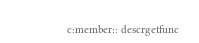c:member:: descrgetfunc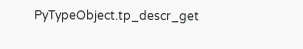PyTypeObject.tp_descr_get